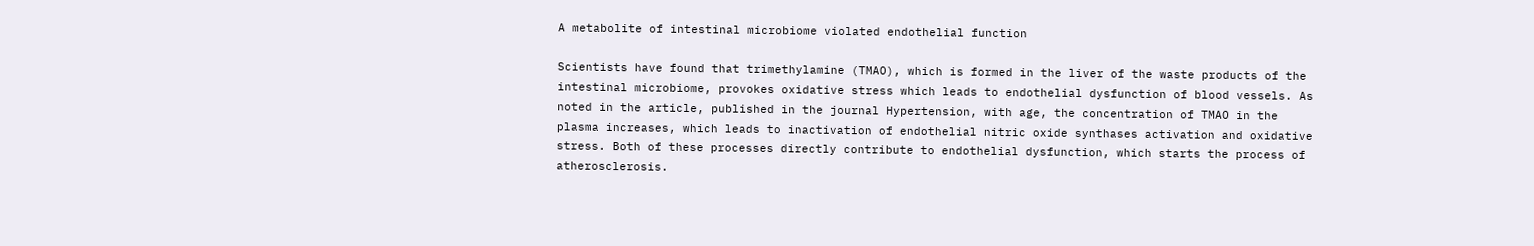A metabolite of intestinal microbiome violated endothelial function

Scientists have found that trimethylamine (TMAO), which is formed in the liver of the waste products of the intestinal microbiome, provokes oxidative stress which leads to endothelial dysfunction of blood vessels. As noted in the article, published in the journal Hypertension, with age, the concentration of TMAO in the plasma increases, which leads to inactivation of endothelial nitric oxide synthases activation and oxidative stress. Both of these processes directly contribute to endothelial dysfunction, which starts the process of atherosclerosis.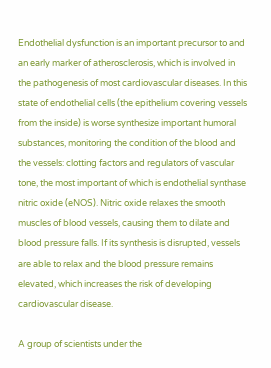Endothelial dysfunction is an important precursor to and an early marker of atherosclerosis, which is involved in the pathogenesis of most cardiovascular diseases. In this state of endothelial cells (the epithelium covering vessels from the inside) is worse synthesize important humoral substances, monitoring the condition of the blood and the vessels: clotting factors and regulators of vascular tone, the most important of which is endothelial synthase nitric oxide (eNOS). Nitric oxide relaxes the smooth muscles of blood vessels, causing them to dilate and blood pressure falls. If its synthesis is disrupted, vessels are able to relax and the blood pressure remains elevated, which increases the risk of developing cardiovascular disease.

A group of scientists under the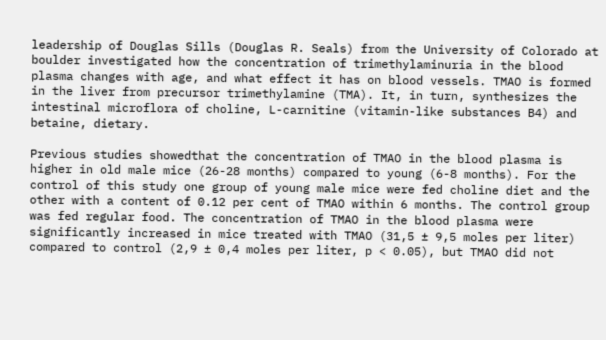leadership of Douglas Sills (Douglas R. Seals) from the University of Colorado at boulder investigated how the concentration of trimethylaminuria in the blood plasma changes with age, and what effect it has on blood vessels. TMAO is formed in the liver from precursor trimethylamine (TMA). It, in turn, synthesizes the intestinal microflora of choline, L-carnitine (vitamin-like substances B4) and betaine, dietary.

Previous studies showedthat the concentration of TMAO in the blood plasma is higher in old male mice (26-28 months) compared to young (6-8 months). For the control of this study one group of young male mice were fed choline diet and the other with a content of 0.12 per cent of TMAO within 6 months. The control group was fed regular food. The concentration of TMAO in the blood plasma were significantly increased in mice treated with TMAO (31,5 ± 9,5 moles per liter) compared to control (2,9 ± 0,4 moles per liter, p < 0.05), but TMAO did not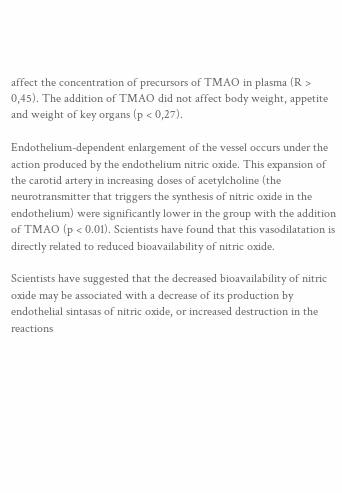affect the concentration of precursors of TMAO in plasma (R > 0,45). The addition of TMAO did not affect body weight, appetite and weight of key organs (p < 0,27).

Endothelium-dependent enlargement of the vessel occurs under the action produced by the endothelium nitric oxide. This expansion of the carotid artery in increasing doses of acetylcholine (the neurotransmitter that triggers the synthesis of nitric oxide in the endothelium) were significantly lower in the group with the addition of TMAO (p < 0.01). Scientists have found that this vasodilatation is directly related to reduced bioavailability of nitric oxide.

Scientists have suggested that the decreased bioavailability of nitric oxide may be associated with a decrease of its production by endothelial sintasas of nitric oxide, or increased destruction in the reactions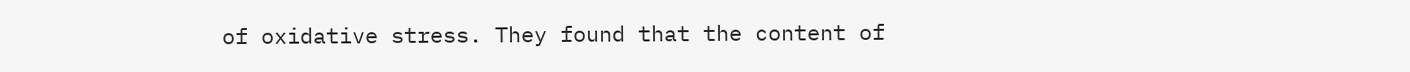of oxidative stress. They found that the content of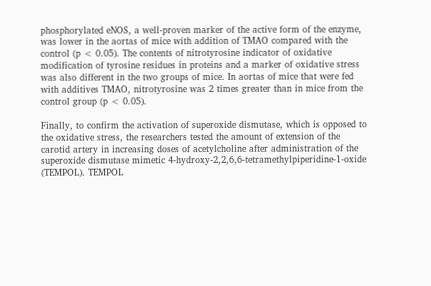phosphorylated eNOS, a well-proven marker of the active form of the enzyme, was lower in the aortas of mice with addition of TMAO compared with the control (p < 0.05). The contents of nitrotyrosine indicator of oxidative modification of tyrosine residues in proteins and a marker of oxidative stress was also different in the two groups of mice. In aortas of mice that were fed with additives TMAO, nitrotyrosine was 2 times greater than in mice from the control group (p < 0.05).

Finally, to confirm the activation of superoxide dismutase, which is opposed to the oxidative stress, the researchers tested the amount of extension of the carotid artery in increasing doses of acetylcholine after administration of the superoxide dismutase mimetic 4-hydroxy-2,2,6,6-tetramethylpiperidine-1-oxide (TEMPOL). TEMPOL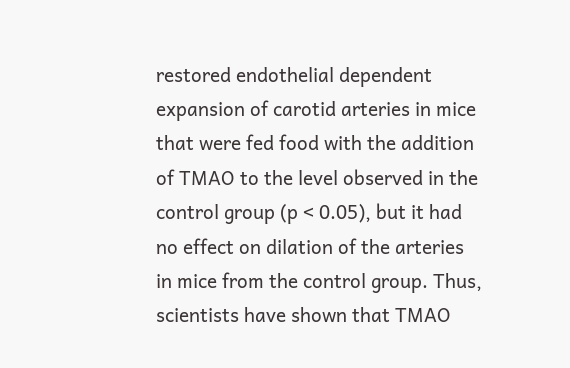restored endothelial dependent expansion of carotid arteries in mice that were fed food with the addition of TMAO to the level observed in the control group (p < 0.05), but it had no effect on dilation of the arteries in mice from the control group. Thus, scientists have shown that TMAO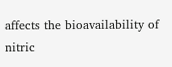affects the bioavailability of nitric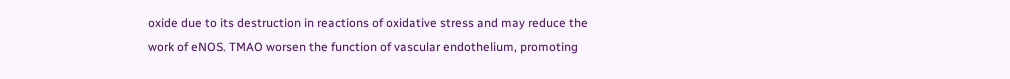oxide due to its destruction in reactions of oxidative stress and may reduce the work of eNOS. TMAO worsen the function of vascular endothelium, promoting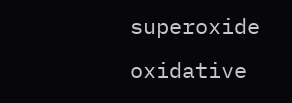superoxide oxidative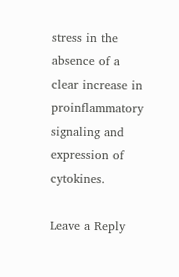stress in the absence of a clear increase in proinflammatory signaling and expression of cytokines.

Leave a Reply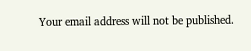Your email address will not be published.